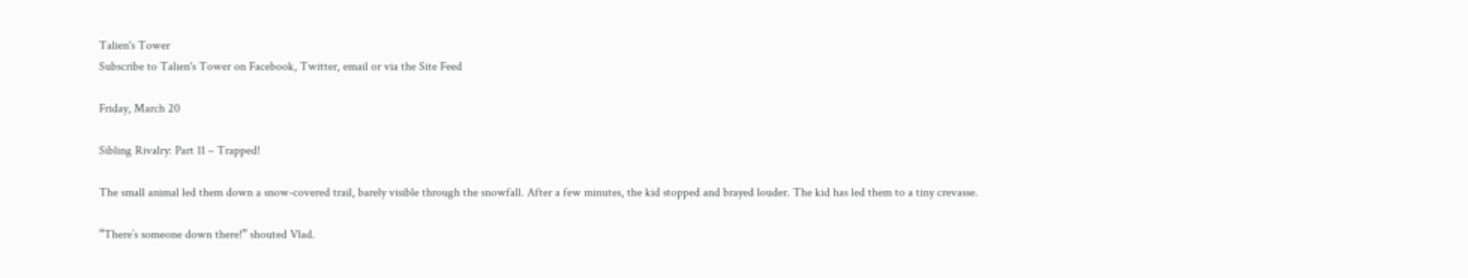Talien's Tower
Subscribe to Talien's Tower on Facebook, Twitter, email or via the Site Feed

Friday, March 20

Sibling Rivalry: Part 11 – Trapped!

The small animal led them down a snow-covered trail, barely visible through the snowfall. After a few minutes, the kid stopped and brayed louder. The kid has led them to a tiny crevasse.

“There’s someone down there!” shouted Vlad.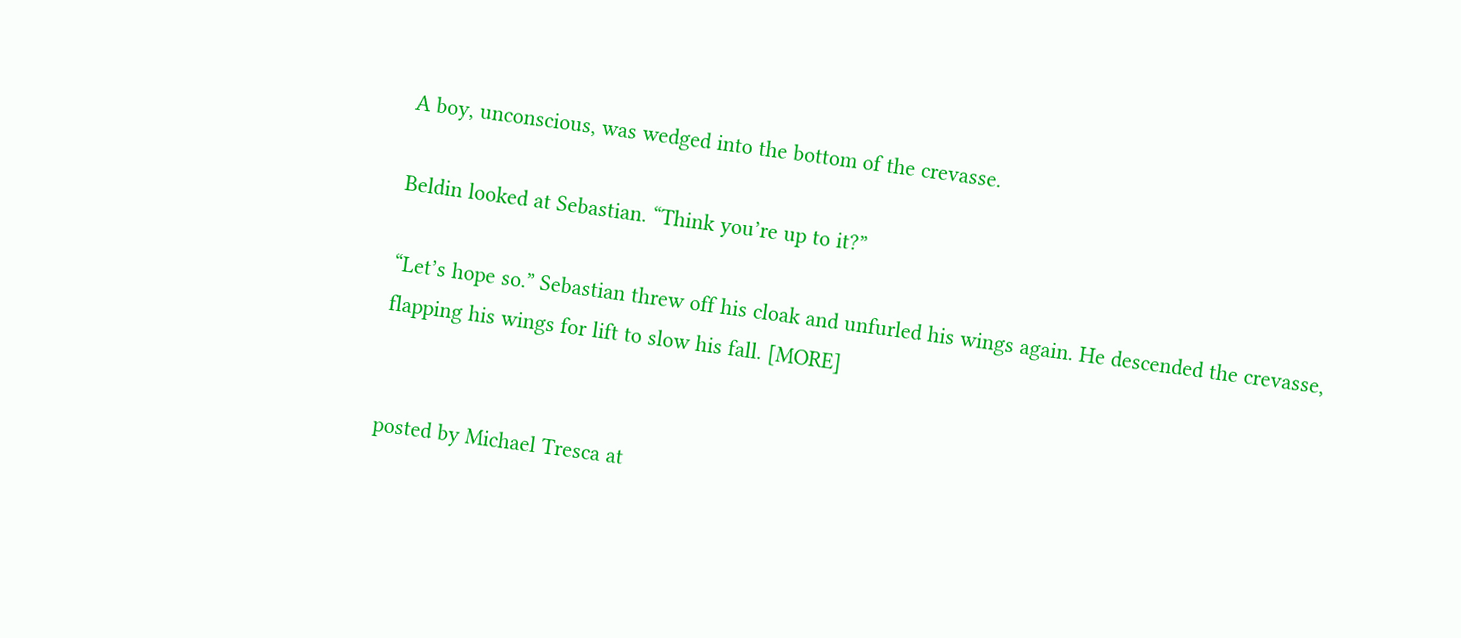A boy, unconscious, was wedged into the bottom of the crevasse.

Beldin looked at Sebastian. “Think you’re up to it?”

“Let’s hope so.” Sebastian threw off his cloak and unfurled his wings again. He descended the crevasse, flapping his wings for lift to slow his fall. [MORE]


posted by Michael Tresca at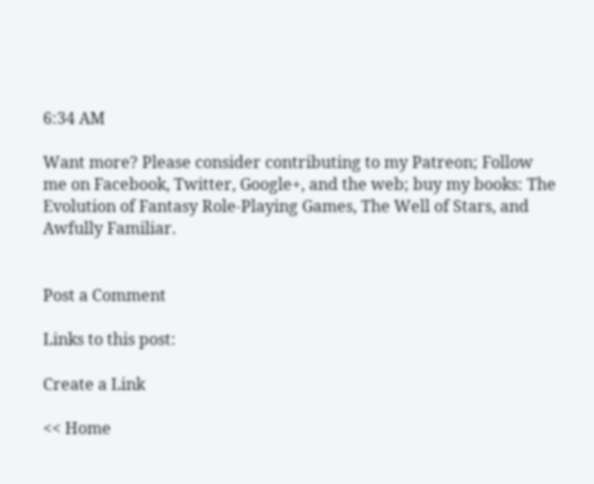6:34 AM

Want more? Please consider contributing to my Patreon; Follow me on Facebook, Twitter, Google+, and the web; buy my books: The Evolution of Fantasy Role-Playing Games, The Well of Stars, and Awfully Familiar.


Post a Comment

Links to this post:

Create a Link

<< Home